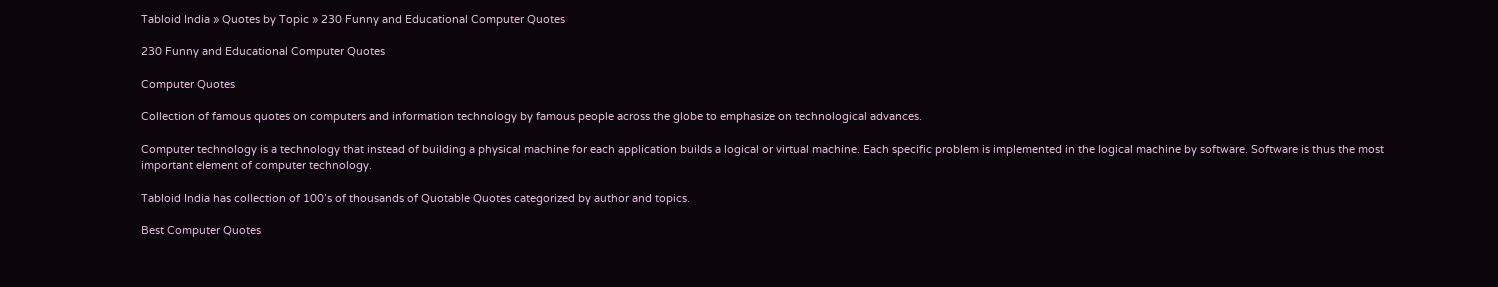Tabloid India » Quotes by Topic » 230 Funny and Educational Computer Quotes

230 Funny and Educational Computer Quotes

Computer Quotes

Collection of famous quotes on computers and information technology by famous people across the globe to emphasize on technological advances.

Computer technology is a technology that instead of building a physical machine for each application builds a logical or virtual machine. Each specific problem is implemented in the logical machine by software. Software is thus the most important element of computer technology.

Tabloid India has collection of 100’s of thousands of Quotable Quotes categorized by author and topics.

Best Computer Quotes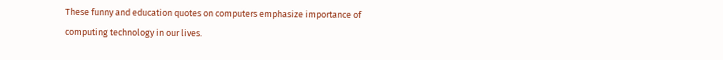These funny and education quotes on computers emphasize importance of computing technology in our lives.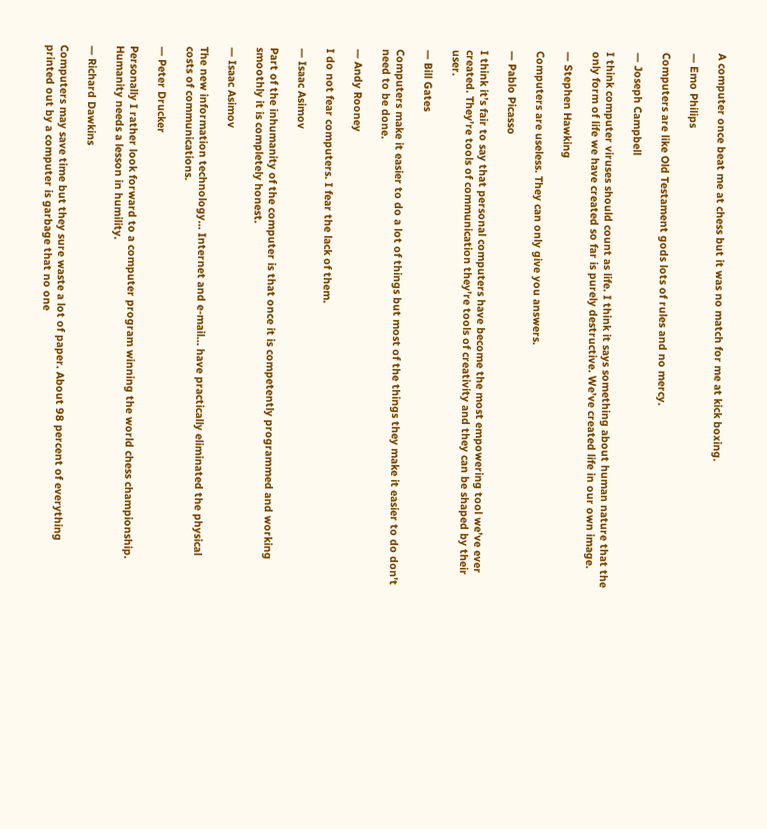A computer once beat me at chess but it was no match for me at kick boxing.

— Emo Philips

Computers are like Old Testament gods lots of rules and no mercy.

— Joseph Campbell

I think computer viruses should count as life. I think it says something about human nature that the only form of life we have created so far is purely destructive. We’ve created life in our own image.

— Stephen Hawking

Computers are useless. They can only give you answers.

— Pablo Picasso

I think it’s fair to say that personal computers have become the most empowering tool we’ve ever created. They’re tools of communication they’re tools of creativity and they can be shaped by their user.

— Bill Gates

Computers make it easier to do a lot of things but most of the things they make it easier to do don’t need to be done.

— Andy Rooney

I do not fear computers. I fear the lack of them.

— Isaac Asimov

Part of the inhumanity of the computer is that once it is competently programmed and working smoothly it is completely honest.

— Isaac Asimov

The new information technology… Internet and e-mail… have practically eliminated the physical costs of communications.

— Peter Drucker

Personally I rather look forward to a computer program winning the world chess championship. Humanity needs a lesson in humility.

— Richard Dawkins

Computers may save time but they sure waste a lot of paper. About 98 percent of everything printed out by a computer is garbage that no one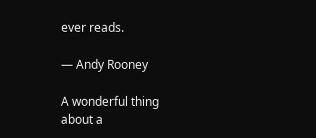ever reads.

— Andy Rooney

A wonderful thing about a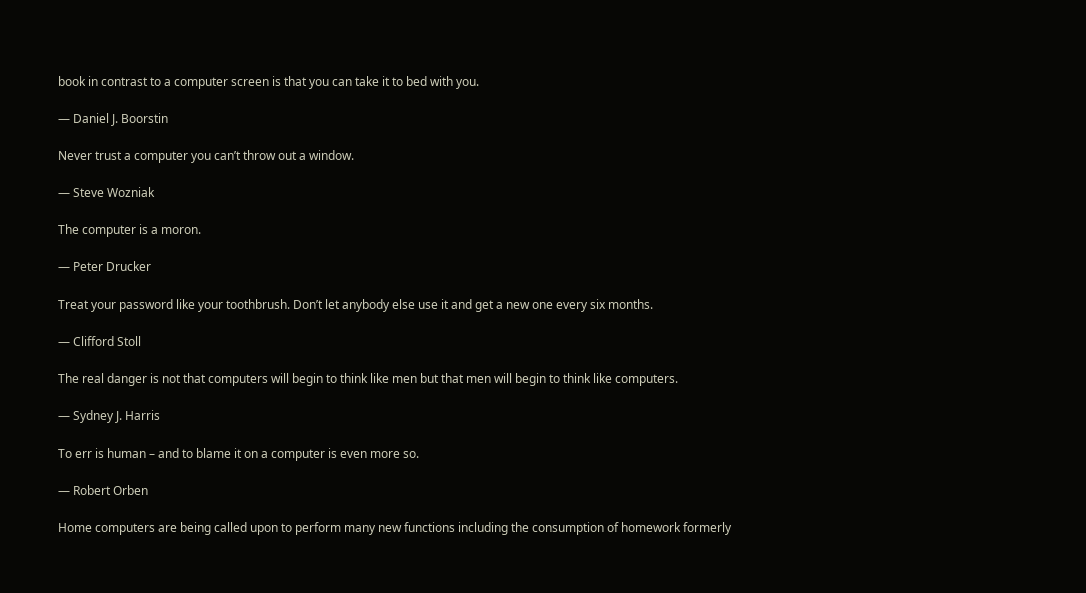book in contrast to a computer screen is that you can take it to bed with you.

— Daniel J. Boorstin

Never trust a computer you can’t throw out a window.

— Steve Wozniak

The computer is a moron.

— Peter Drucker

Treat your password like your toothbrush. Don’t let anybody else use it and get a new one every six months.

— Clifford Stoll

The real danger is not that computers will begin to think like men but that men will begin to think like computers.

— Sydney J. Harris

To err is human – and to blame it on a computer is even more so.

— Robert Orben

Home computers are being called upon to perform many new functions including the consumption of homework formerly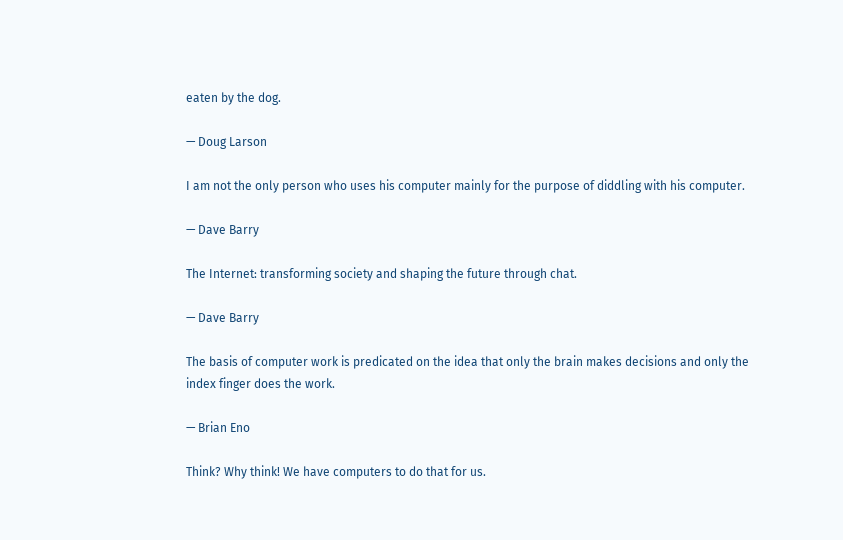eaten by the dog.

— Doug Larson

I am not the only person who uses his computer mainly for the purpose of diddling with his computer.

— Dave Barry

The Internet: transforming society and shaping the future through chat.

— Dave Barry

The basis of computer work is predicated on the idea that only the brain makes decisions and only the index finger does the work.

— Brian Eno

Think? Why think! We have computers to do that for us.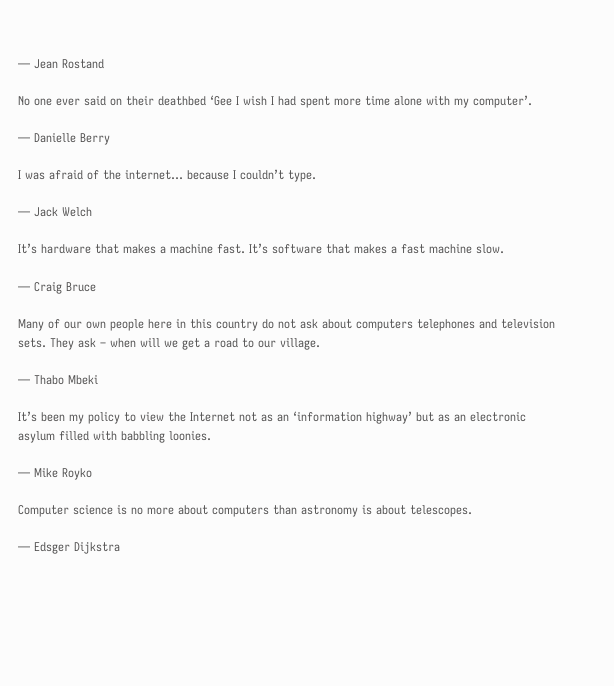— Jean Rostand

No one ever said on their deathbed ‘Gee I wish I had spent more time alone with my computer’.

— Danielle Berry

I was afraid of the internet… because I couldn’t type.

— Jack Welch

It’s hardware that makes a machine fast. It’s software that makes a fast machine slow.

— Craig Bruce

Many of our own people here in this country do not ask about computers telephones and television sets. They ask – when will we get a road to our village.

— Thabo Mbeki

It’s been my policy to view the Internet not as an ‘information highway’ but as an electronic asylum filled with babbling loonies.

— Mike Royko

Computer science is no more about computers than astronomy is about telescopes.

— Edsger Dijkstra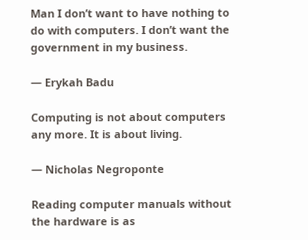Man I don’t want to have nothing to do with computers. I don’t want the government in my business.

— Erykah Badu

Computing is not about computers any more. It is about living.

— Nicholas Negroponte

Reading computer manuals without the hardware is as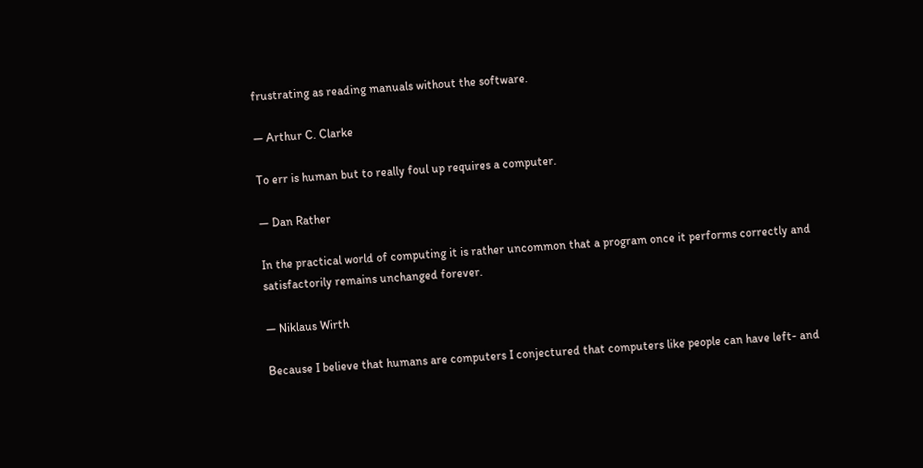frustrating as reading manuals without the software.

— Arthur C. Clarke

To err is human but to really foul up requires a computer.

— Dan Rather

In the practical world of computing it is rather uncommon that a program once it performs correctly and satisfactorily remains unchanged forever.

— Niklaus Wirth

Because I believe that humans are computers I conjectured that computers like people can have left- and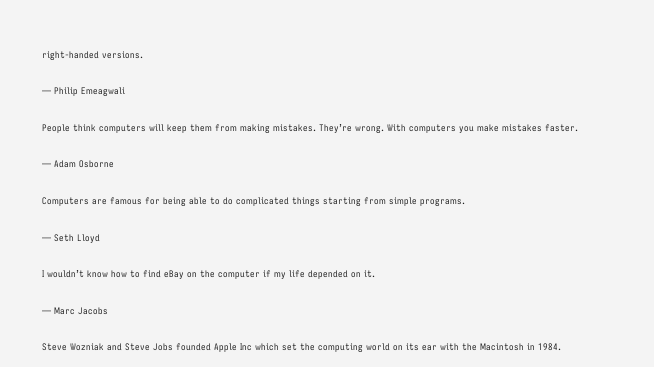right-handed versions.

— Philip Emeagwali

People think computers will keep them from making mistakes. They’re wrong. With computers you make mistakes faster.

— Adam Osborne

Computers are famous for being able to do complicated things starting from simple programs.

— Seth Lloyd

I wouldn’t know how to find eBay on the computer if my life depended on it.

— Marc Jacobs

Steve Wozniak and Steve Jobs founded Apple Inc which set the computing world on its ear with the Macintosh in 1984.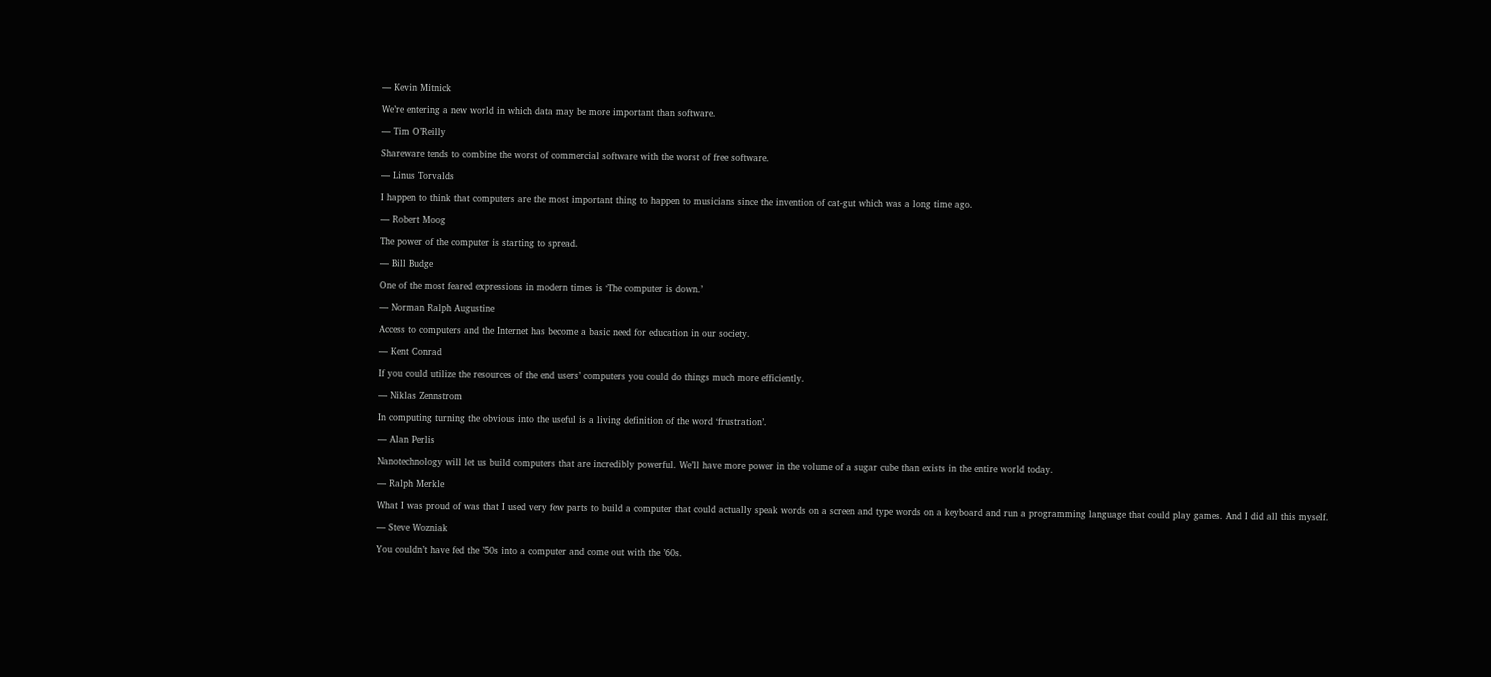— Kevin Mitnick

We’re entering a new world in which data may be more important than software.

— Tim O’Reilly

Shareware tends to combine the worst of commercial software with the worst of free software.

— Linus Torvalds

I happen to think that computers are the most important thing to happen to musicians since the invention of cat-gut which was a long time ago.

— Robert Moog

The power of the computer is starting to spread.

— Bill Budge

One of the most feared expressions in modern times is ‘The computer is down.’

— Norman Ralph Augustine

Access to computers and the Internet has become a basic need for education in our society.

— Kent Conrad

If you could utilize the resources of the end users’ computers you could do things much more efficiently.

— Niklas Zennstrom

In computing turning the obvious into the useful is a living definition of the word ‘frustration’.

— Alan Perlis

Nanotechnology will let us build computers that are incredibly powerful. We’ll have more power in the volume of a sugar cube than exists in the entire world today.

— Ralph Merkle

What I was proud of was that I used very few parts to build a computer that could actually speak words on a screen and type words on a keyboard and run a programming language that could play games. And I did all this myself.

— Steve Wozniak

You couldn’t have fed the ’50s into a computer and come out with the ’60s.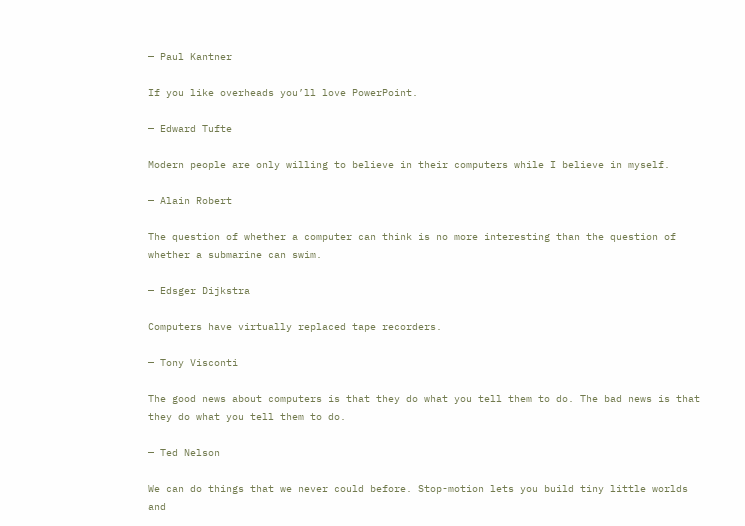— Paul Kantner

If you like overheads you’ll love PowerPoint.

— Edward Tufte

Modern people are only willing to believe in their computers while I believe in myself.

— Alain Robert

The question of whether a computer can think is no more interesting than the question of whether a submarine can swim.

— Edsger Dijkstra

Computers have virtually replaced tape recorders.

— Tony Visconti

The good news about computers is that they do what you tell them to do. The bad news is that they do what you tell them to do.

— Ted Nelson

We can do things that we never could before. Stop-motion lets you build tiny little worlds and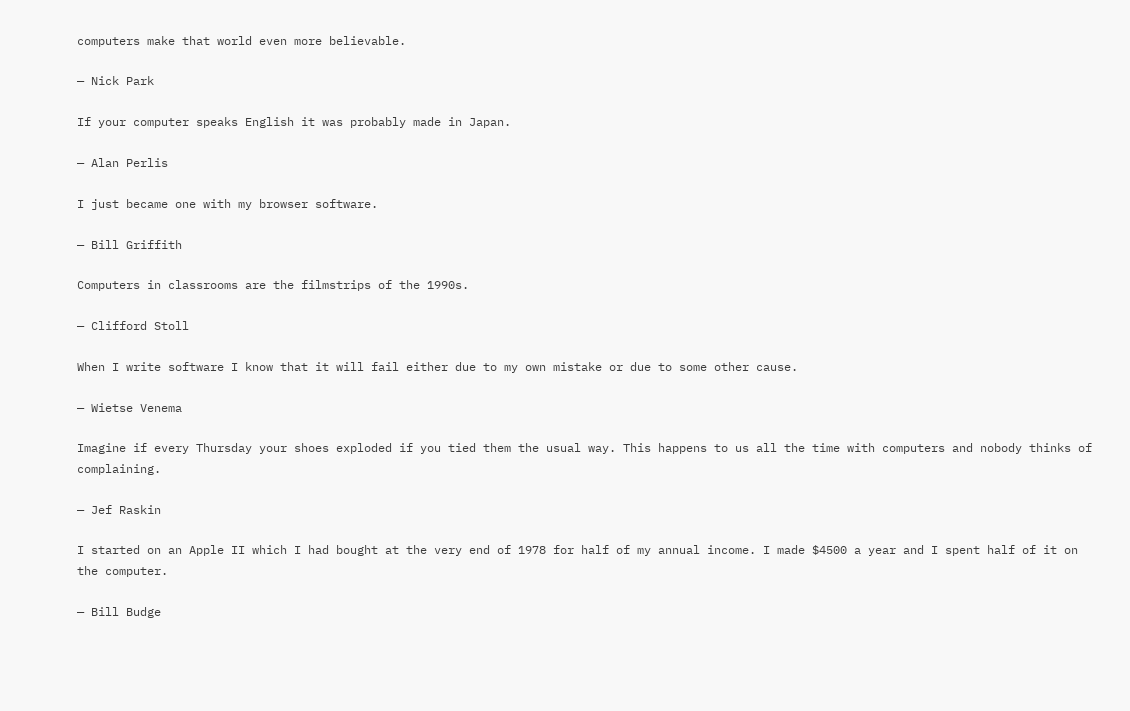computers make that world even more believable.

— Nick Park

If your computer speaks English it was probably made in Japan.

— Alan Perlis

I just became one with my browser software.

— Bill Griffith

Computers in classrooms are the filmstrips of the 1990s.

— Clifford Stoll

When I write software I know that it will fail either due to my own mistake or due to some other cause.

— Wietse Venema

Imagine if every Thursday your shoes exploded if you tied them the usual way. This happens to us all the time with computers and nobody thinks of complaining.

— Jef Raskin

I started on an Apple II which I had bought at the very end of 1978 for half of my annual income. I made $4500 a year and I spent half of it on the computer.

— Bill Budge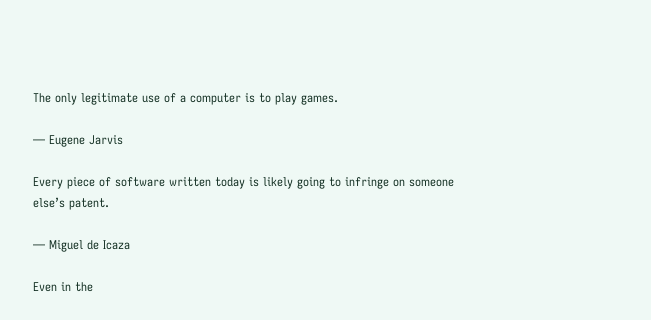The only legitimate use of a computer is to play games.

— Eugene Jarvis

Every piece of software written today is likely going to infringe on someone else’s patent.

— Miguel de Icaza

Even in the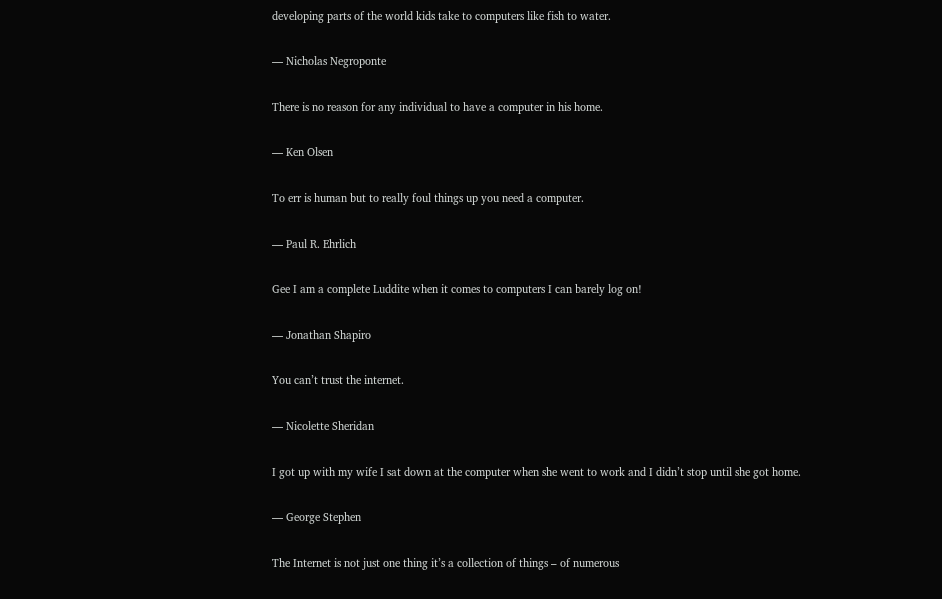developing parts of the world kids take to computers like fish to water.

— Nicholas Negroponte

There is no reason for any individual to have a computer in his home.

— Ken Olsen

To err is human but to really foul things up you need a computer.

— Paul R. Ehrlich

Gee I am a complete Luddite when it comes to computers I can barely log on!

— Jonathan Shapiro

You can’t trust the internet.

— Nicolette Sheridan

I got up with my wife I sat down at the computer when she went to work and I didn’t stop until she got home.

— George Stephen

The Internet is not just one thing it’s a collection of things – of numerous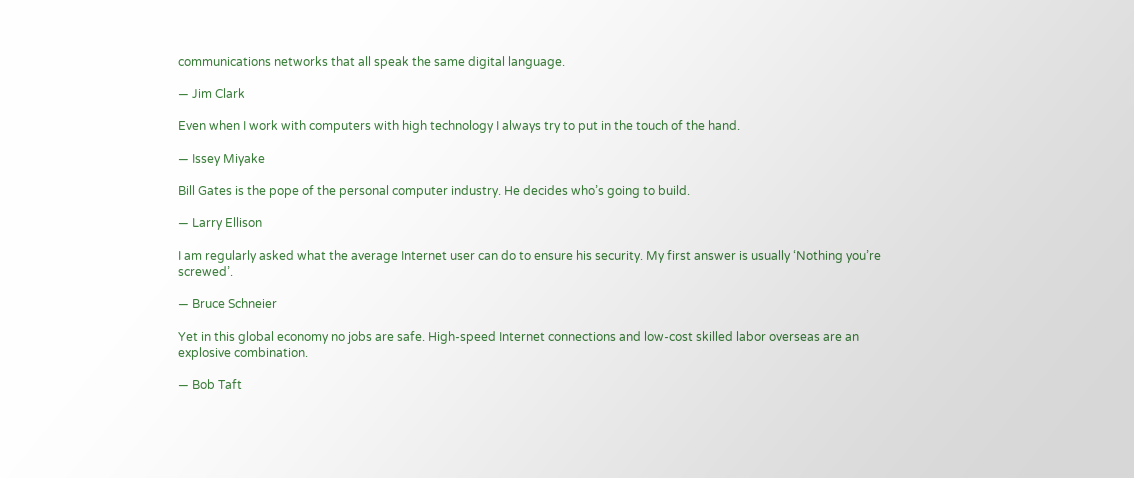communications networks that all speak the same digital language.

— Jim Clark

Even when I work with computers with high technology I always try to put in the touch of the hand.

— Issey Miyake

Bill Gates is the pope of the personal computer industry. He decides who’s going to build.

— Larry Ellison

I am regularly asked what the average Internet user can do to ensure his security. My first answer is usually ‘Nothing you’re screwed’.

— Bruce Schneier

Yet in this global economy no jobs are safe. High-speed Internet connections and low-cost skilled labor overseas are an explosive combination.

— Bob Taft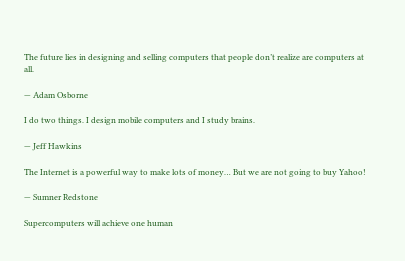The future lies in designing and selling computers that people don’t realize are computers at all.

— Adam Osborne

I do two things. I design mobile computers and I study brains.

— Jeff Hawkins

The Internet is a powerful way to make lots of money… But we are not going to buy Yahoo!

— Sumner Redstone

Supercomputers will achieve one human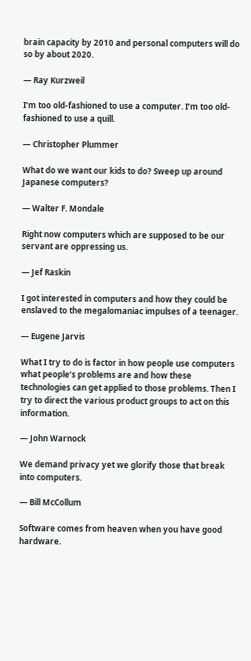brain capacity by 2010 and personal computers will do so by about 2020.

— Ray Kurzweil

I’m too old-fashioned to use a computer. I’m too old-fashioned to use a quill.

— Christopher Plummer

What do we want our kids to do? Sweep up around Japanese computers?

— Walter F. Mondale

Right now computers which are supposed to be our servant are oppressing us.

— Jef Raskin

I got interested in computers and how they could be enslaved to the megalomaniac impulses of a teenager.

— Eugene Jarvis

What I try to do is factor in how people use computers what people’s problems are and how these technologies can get applied to those problems. Then I try to direct the various product groups to act on this information.

— John Warnock

We demand privacy yet we glorify those that break into computers.

— Bill McCollum

Software comes from heaven when you have good hardware.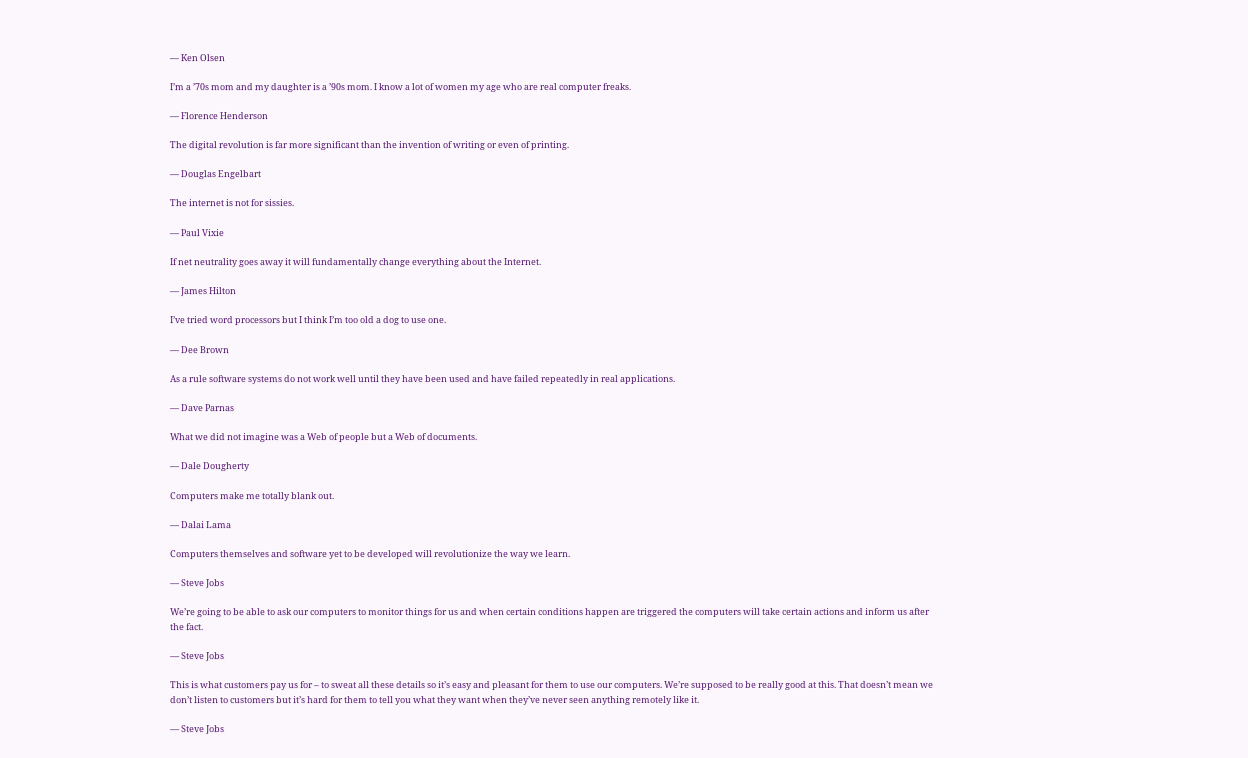— Ken Olsen

I’m a ’70s mom and my daughter is a ’90s mom. I know a lot of women my age who are real computer freaks.

— Florence Henderson

The digital revolution is far more significant than the invention of writing or even of printing.

— Douglas Engelbart

The internet is not for sissies.

— Paul Vixie

If net neutrality goes away it will fundamentally change everything about the Internet.

— James Hilton

I’ve tried word processors but I think I’m too old a dog to use one.

— Dee Brown

As a rule software systems do not work well until they have been used and have failed repeatedly in real applications.

— Dave Parnas

What we did not imagine was a Web of people but a Web of documents.

— Dale Dougherty

Computers make me totally blank out.

— Dalai Lama

Computers themselves and software yet to be developed will revolutionize the way we learn.

— Steve Jobs

We’re going to be able to ask our computers to monitor things for us and when certain conditions happen are triggered the computers will take certain actions and inform us after the fact.

— Steve Jobs

This is what customers pay us for – to sweat all these details so it’s easy and pleasant for them to use our computers. We’re supposed to be really good at this. That doesn’t mean we don’t listen to customers but it’s hard for them to tell you what they want when they’ve never seen anything remotely like it.

— Steve Jobs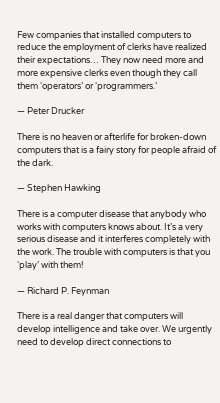Few companies that installed computers to reduce the employment of clerks have realized their expectations… They now need more and more expensive clerks even though they call them ‘operators’ or ‘programmers.’

— Peter Drucker

There is no heaven or afterlife for broken-down computers that is a fairy story for people afraid of the dark.

— Stephen Hawking

There is a computer disease that anybody who works with computers knows about. It’s a very serious disease and it interferes completely with the work. The trouble with computers is that you ‘play’ with them!

— Richard P. Feynman

There is a real danger that computers will develop intelligence and take over. We urgently need to develop direct connections to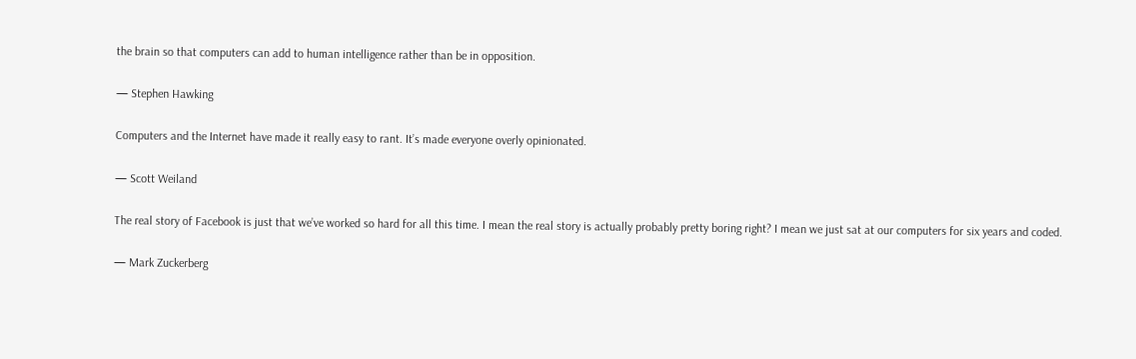the brain so that computers can add to human intelligence rather than be in opposition.

— Stephen Hawking

Computers and the Internet have made it really easy to rant. It’s made everyone overly opinionated.

— Scott Weiland

The real story of Facebook is just that we’ve worked so hard for all this time. I mean the real story is actually probably pretty boring right? I mean we just sat at our computers for six years and coded.

— Mark Zuckerberg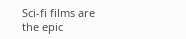Sci-fi films are the epic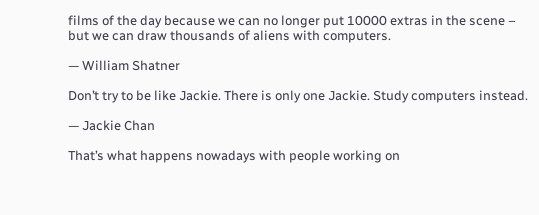films of the day because we can no longer put 10000 extras in the scene – but we can draw thousands of aliens with computers.

— William Shatner

Don’t try to be like Jackie. There is only one Jackie. Study computers instead.

— Jackie Chan

That’s what happens nowadays with people working on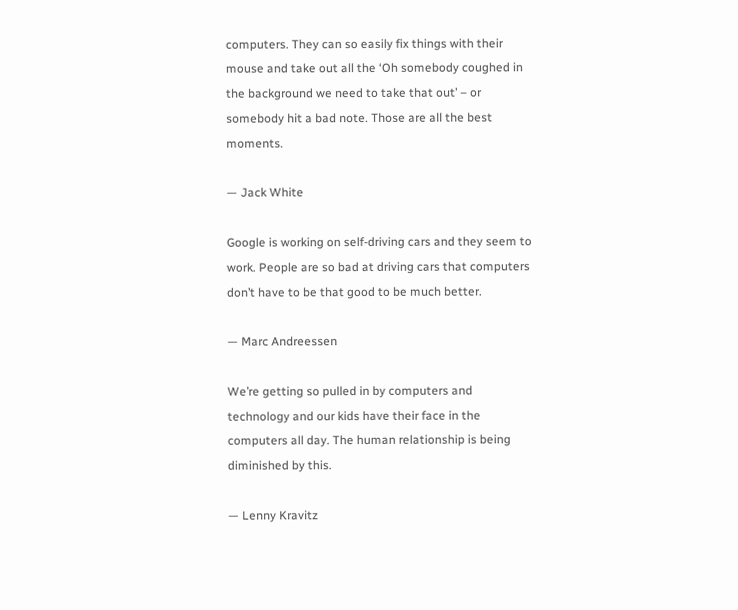computers. They can so easily fix things with their mouse and take out all the ‘Oh somebody coughed in the background we need to take that out’ – or somebody hit a bad note. Those are all the best moments.

— Jack White

Google is working on self-driving cars and they seem to work. People are so bad at driving cars that computers don’t have to be that good to be much better.

— Marc Andreessen

We’re getting so pulled in by computers and technology and our kids have their face in the computers all day. The human relationship is being diminished by this.

— Lenny Kravitz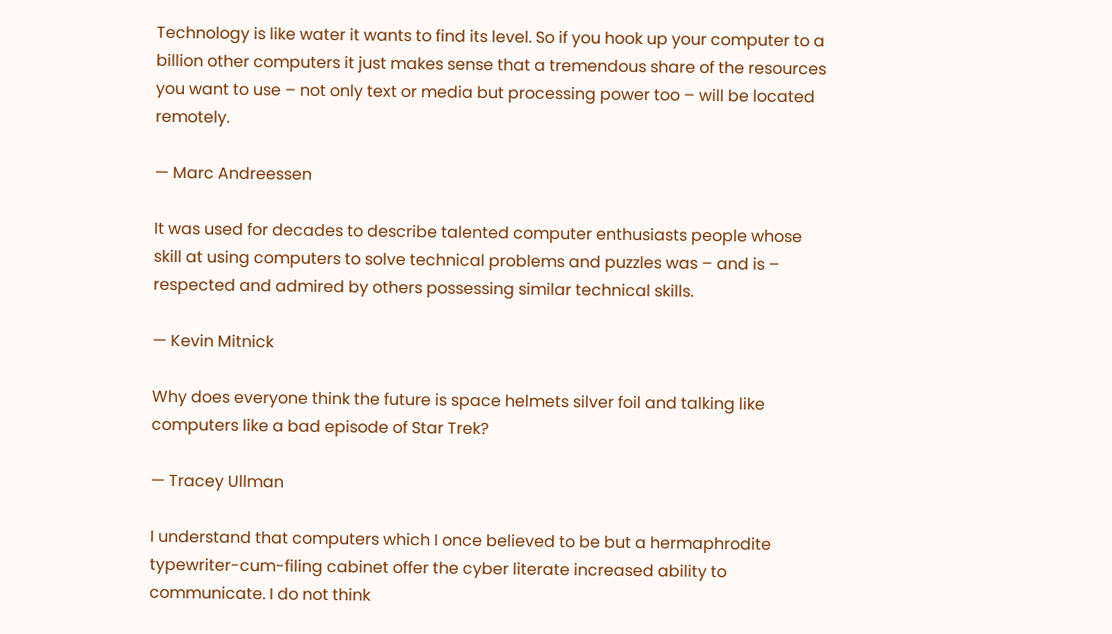Technology is like water it wants to find its level. So if you hook up your computer to a billion other computers it just makes sense that a tremendous share of the resources you want to use – not only text or media but processing power too – will be located remotely.

— Marc Andreessen

It was used for decades to describe talented computer enthusiasts people whose skill at using computers to solve technical problems and puzzles was – and is – respected and admired by others possessing similar technical skills.

— Kevin Mitnick

Why does everyone think the future is space helmets silver foil and talking like computers like a bad episode of Star Trek?

— Tracey Ullman

I understand that computers which I once believed to be but a hermaphrodite typewriter-cum-filing cabinet offer the cyber literate increased ability to communicate. I do not think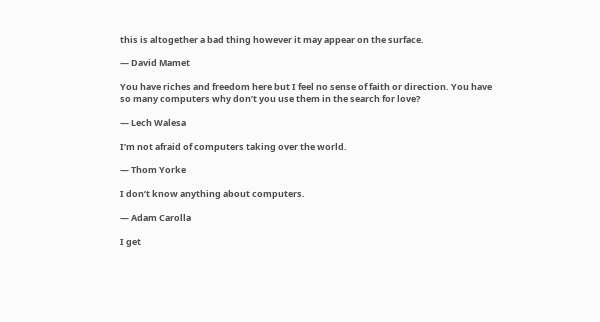this is altogether a bad thing however it may appear on the surface.

— David Mamet

You have riches and freedom here but I feel no sense of faith or direction. You have so many computers why don’t you use them in the search for love?

— Lech Walesa

I’m not afraid of computers taking over the world.

— Thom Yorke

I don’t know anything about computers.

— Adam Carolla

I get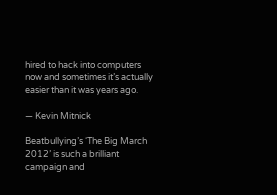hired to hack into computers now and sometimes it’s actually easier than it was years ago.

— Kevin Mitnick

Beatbullying’s ‘The Big March 2012’ is such a brilliant campaign and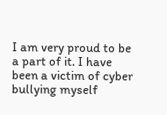I am very proud to be a part of it. I have been a victim of cyber bullying myself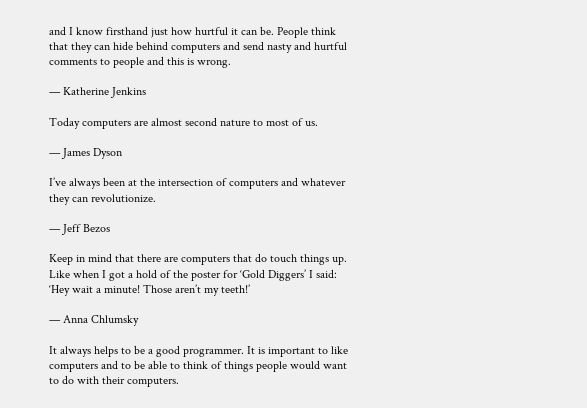and I know firsthand just how hurtful it can be. People think that they can hide behind computers and send nasty and hurtful comments to people and this is wrong.

— Katherine Jenkins

Today computers are almost second nature to most of us.

— James Dyson

I’ve always been at the intersection of computers and whatever they can revolutionize.

— Jeff Bezos

Keep in mind that there are computers that do touch things up. Like when I got a hold of the poster for ‘Gold Diggers’ I said: ‘Hey wait a minute! Those aren’t my teeth!’

— Anna Chlumsky

It always helps to be a good programmer. It is important to like computers and to be able to think of things people would want to do with their computers.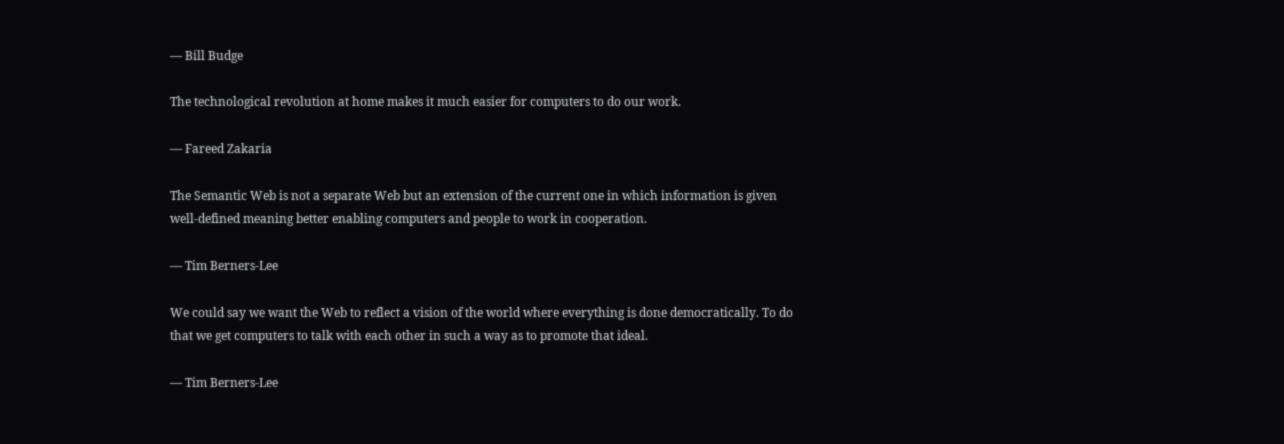— Bill Budge

The technological revolution at home makes it much easier for computers to do our work.

— Fareed Zakaria

The Semantic Web is not a separate Web but an extension of the current one in which information is given well-defined meaning better enabling computers and people to work in cooperation.

— Tim Berners-Lee

We could say we want the Web to reflect a vision of the world where everything is done democratically. To do that we get computers to talk with each other in such a way as to promote that ideal.

— Tim Berners-Lee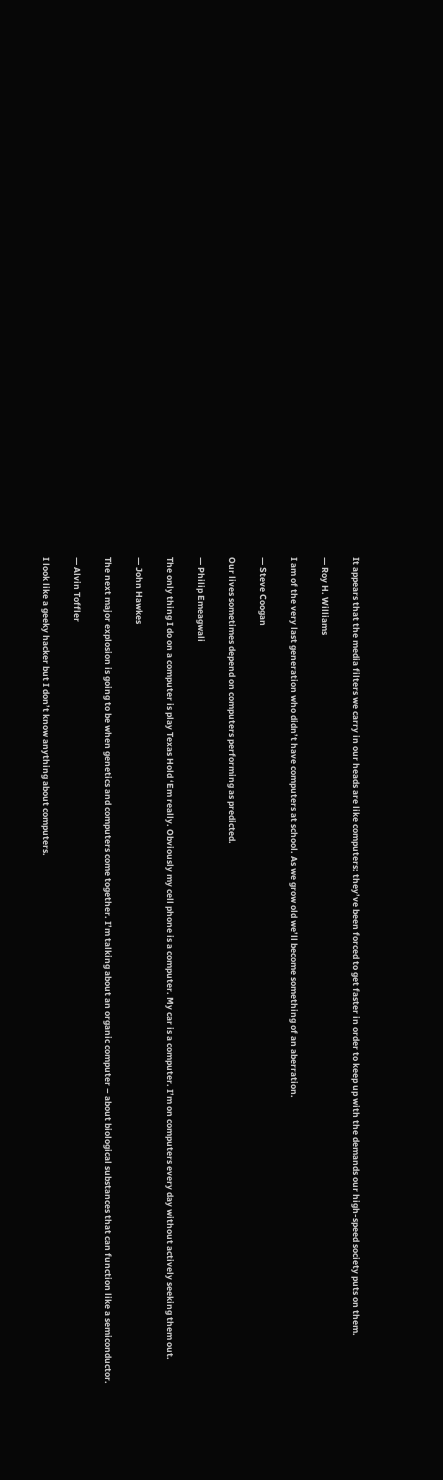It appears that the media filters we carry in our heads are like computers: they’ve been forced to get faster in order to keep up with the demands our high-speed society puts on them.

— Roy H. Williams

I am of the very last generation who didn’t have computers at school. As we grow old we’ll become something of an aberration.

— Steve Coogan

Our lives sometimes depend on computers performing as predicted.

— Philip Emeagwali

The only thing I do on a computer is play Texas Hold ‘Em really. Obviously my cell phone is a computer. My car is a computer. I’m on computers every day without actively seeking them out.

— John Hawkes

The next major explosion is going to be when genetics and computers come together. I’m talking about an organic computer – about biological substances that can function like a semiconductor.

— Alvin Toffler

I look like a geeky hacker but I don’t know anything about computers.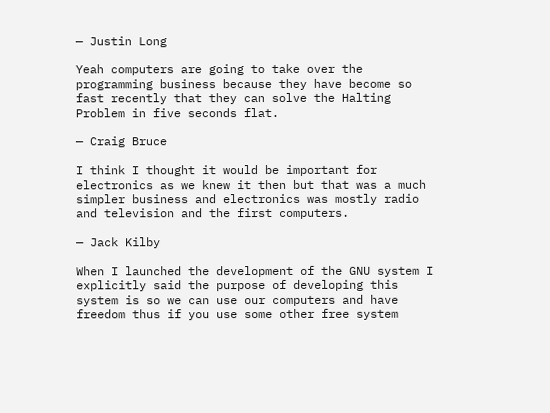— Justin Long

Yeah computers are going to take over the programming business because they have become so fast recently that they can solve the Halting Problem in five seconds flat.

— Craig Bruce

I think I thought it would be important for electronics as we knew it then but that was a much simpler business and electronics was mostly radio and television and the first computers.

— Jack Kilby

When I launched the development of the GNU system I explicitly said the purpose of developing this system is so we can use our computers and have freedom thus if you use some other free system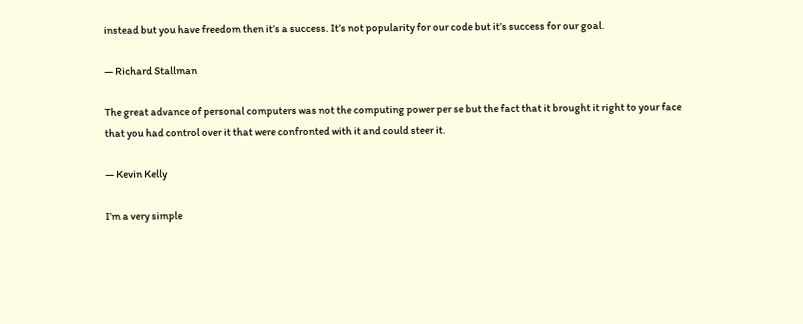instead but you have freedom then it’s a success. It’s not popularity for our code but it’s success for our goal.

— Richard Stallman

The great advance of personal computers was not the computing power per se but the fact that it brought it right to your face that you had control over it that were confronted with it and could steer it.

— Kevin Kelly

I’m a very simple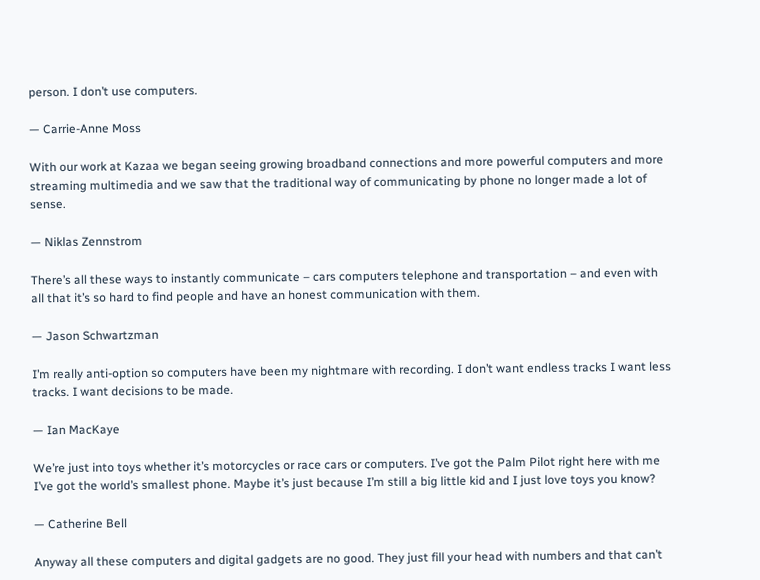person. I don’t use computers.

— Carrie-Anne Moss

With our work at Kazaa we began seeing growing broadband connections and more powerful computers and more streaming multimedia and we saw that the traditional way of communicating by phone no longer made a lot of sense.

— Niklas Zennstrom

There’s all these ways to instantly communicate – cars computers telephone and transportation – and even with all that it’s so hard to find people and have an honest communication with them.

— Jason Schwartzman

I’m really anti-option so computers have been my nightmare with recording. I don’t want endless tracks I want less tracks. I want decisions to be made.

— Ian MacKaye

We’re just into toys whether it’s motorcycles or race cars or computers. I’ve got the Palm Pilot right here with me I’ve got the world’s smallest phone. Maybe it’s just because I’m still a big little kid and I just love toys you know?

— Catherine Bell

Anyway all these computers and digital gadgets are no good. They just fill your head with numbers and that can’t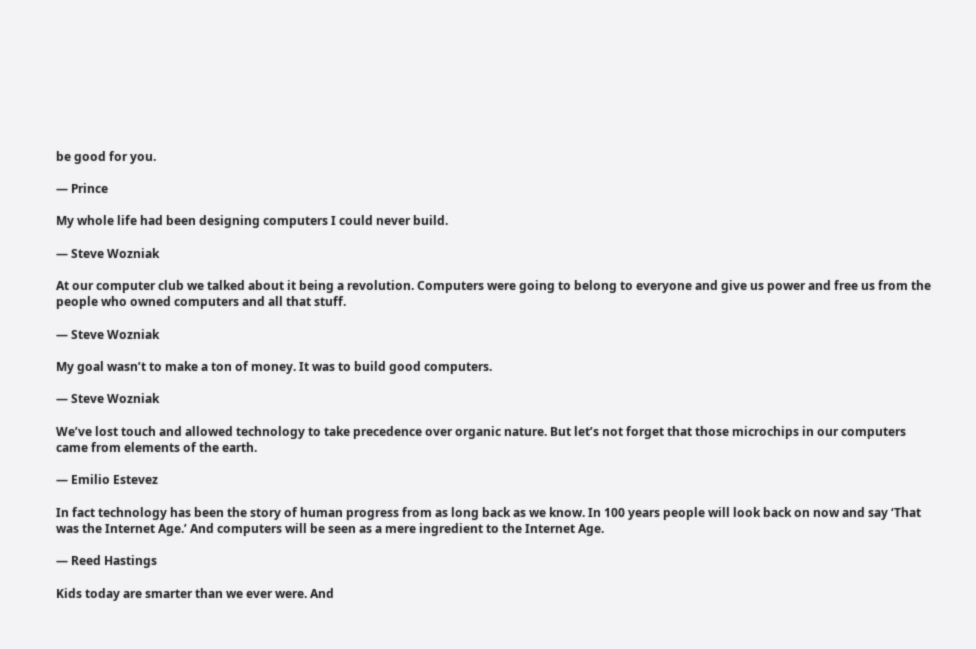be good for you.

— Prince

My whole life had been designing computers I could never build.

— Steve Wozniak

At our computer club we talked about it being a revolution. Computers were going to belong to everyone and give us power and free us from the people who owned computers and all that stuff.

— Steve Wozniak

My goal wasn’t to make a ton of money. It was to build good computers.

— Steve Wozniak

We’ve lost touch and allowed technology to take precedence over organic nature. But let’s not forget that those microchips in our computers came from elements of the earth.

— Emilio Estevez

In fact technology has been the story of human progress from as long back as we know. In 100 years people will look back on now and say ‘That was the Internet Age.’ And computers will be seen as a mere ingredient to the Internet Age.

— Reed Hastings

Kids today are smarter than we ever were. And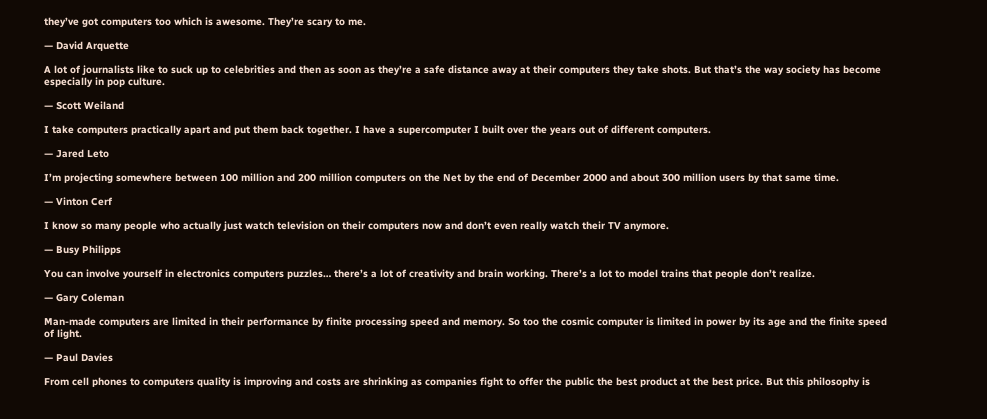they’ve got computers too which is awesome. They’re scary to me.

— David Arquette

A lot of journalists like to suck up to celebrities and then as soon as they’re a safe distance away at their computers they take shots. But that’s the way society has become especially in pop culture.

— Scott Weiland

I take computers practically apart and put them back together. I have a supercomputer I built over the years out of different computers.

— Jared Leto

I’m projecting somewhere between 100 million and 200 million computers on the Net by the end of December 2000 and about 300 million users by that same time.

— Vinton Cerf

I know so many people who actually just watch television on their computers now and don’t even really watch their TV anymore.

— Busy Philipps

You can involve yourself in electronics computers puzzles… there’s a lot of creativity and brain working. There’s a lot to model trains that people don’t realize.

— Gary Coleman

Man-made computers are limited in their performance by finite processing speed and memory. So too the cosmic computer is limited in power by its age and the finite speed of light.

— Paul Davies

From cell phones to computers quality is improving and costs are shrinking as companies fight to offer the public the best product at the best price. But this philosophy is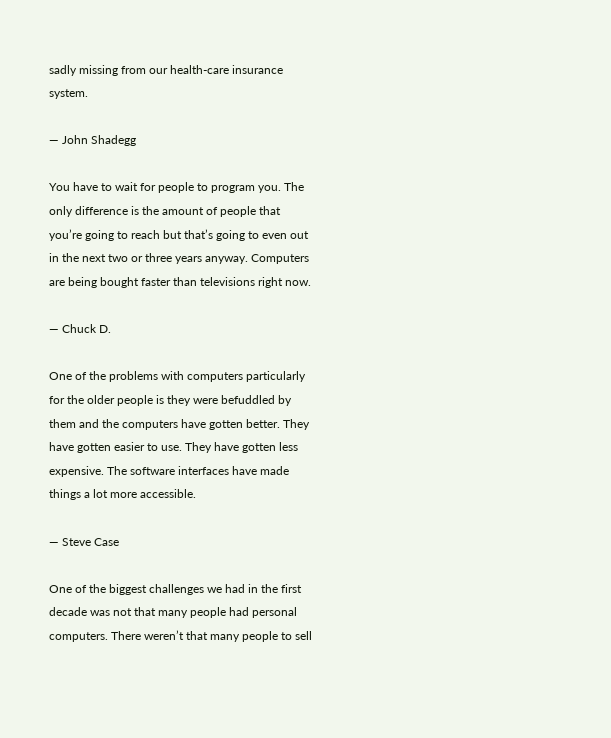sadly missing from our health-care insurance system.

— John Shadegg

You have to wait for people to program you. The only difference is the amount of people that you’re going to reach but that’s going to even out in the next two or three years anyway. Computers are being bought faster than televisions right now.

— Chuck D.

One of the problems with computers particularly for the older people is they were befuddled by them and the computers have gotten better. They have gotten easier to use. They have gotten less expensive. The software interfaces have made things a lot more accessible.

— Steve Case

One of the biggest challenges we had in the first decade was not that many people had personal computers. There weren’t that many people to sell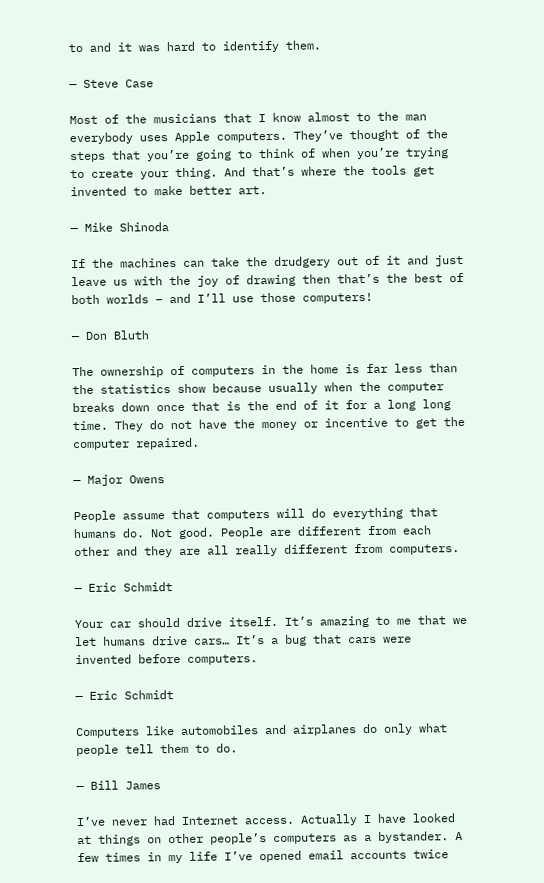to and it was hard to identify them.

— Steve Case

Most of the musicians that I know almost to the man everybody uses Apple computers. They’ve thought of the steps that you’re going to think of when you’re trying to create your thing. And that’s where the tools get invented to make better art.

— Mike Shinoda

If the machines can take the drudgery out of it and just leave us with the joy of drawing then that’s the best of both worlds – and I’ll use those computers!

— Don Bluth

The ownership of computers in the home is far less than the statistics show because usually when the computer breaks down once that is the end of it for a long long time. They do not have the money or incentive to get the computer repaired.

— Major Owens

People assume that computers will do everything that humans do. Not good. People are different from each other and they are all really different from computers.

— Eric Schmidt

Your car should drive itself. It’s amazing to me that we let humans drive cars… It’s a bug that cars were invented before computers.

— Eric Schmidt

Computers like automobiles and airplanes do only what people tell them to do.

— Bill James

I’ve never had Internet access. Actually I have looked at things on other people’s computers as a bystander. A few times in my life I’ve opened email accounts twice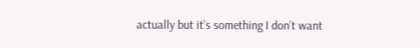actually but it’s something I don’t want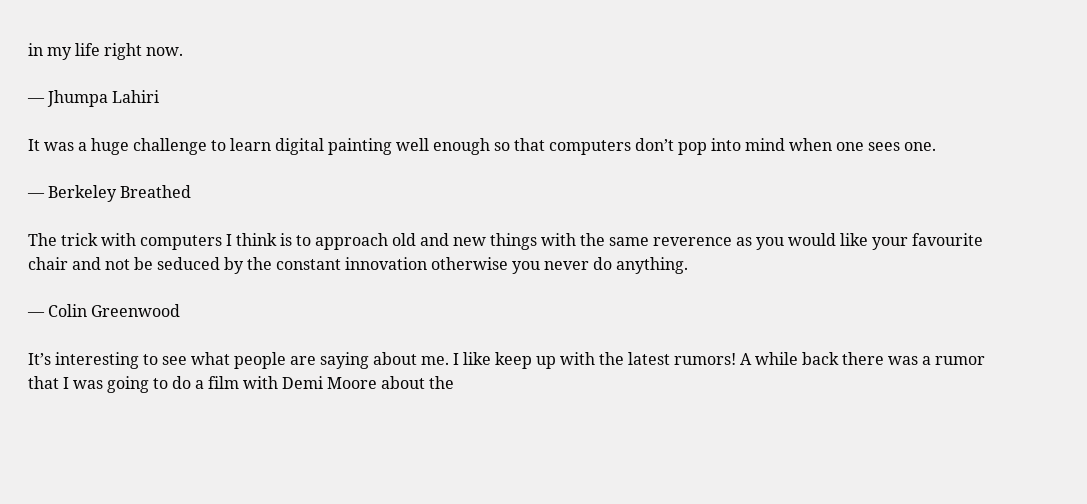in my life right now.

— Jhumpa Lahiri

It was a huge challenge to learn digital painting well enough so that computers don’t pop into mind when one sees one.

— Berkeley Breathed

The trick with computers I think is to approach old and new things with the same reverence as you would like your favourite chair and not be seduced by the constant innovation otherwise you never do anything.

— Colin Greenwood

It’s interesting to see what people are saying about me. I like keep up with the latest rumors! A while back there was a rumor that I was going to do a film with Demi Moore about the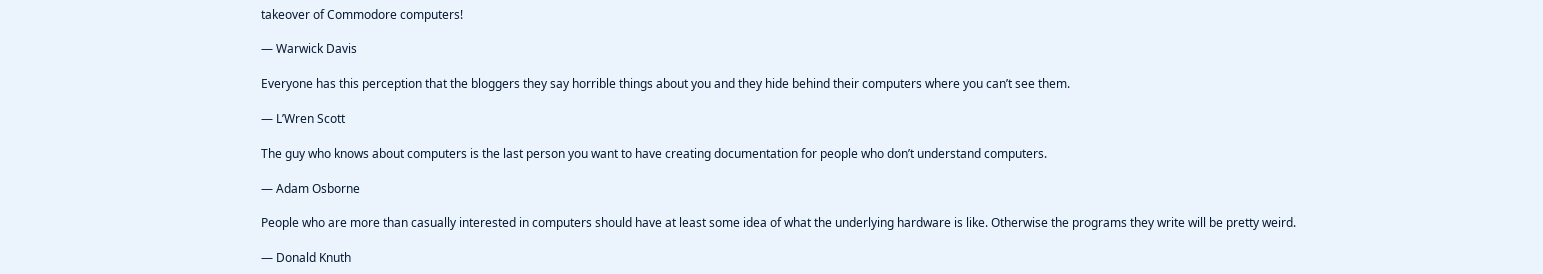takeover of Commodore computers!

— Warwick Davis

Everyone has this perception that the bloggers they say horrible things about you and they hide behind their computers where you can’t see them.

— L’Wren Scott

The guy who knows about computers is the last person you want to have creating documentation for people who don’t understand computers.

— Adam Osborne

People who are more than casually interested in computers should have at least some idea of what the underlying hardware is like. Otherwise the programs they write will be pretty weird.

— Donald Knuth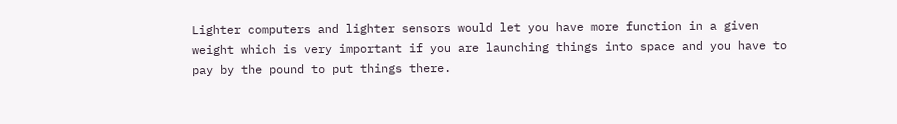Lighter computers and lighter sensors would let you have more function in a given weight which is very important if you are launching things into space and you have to pay by the pound to put things there.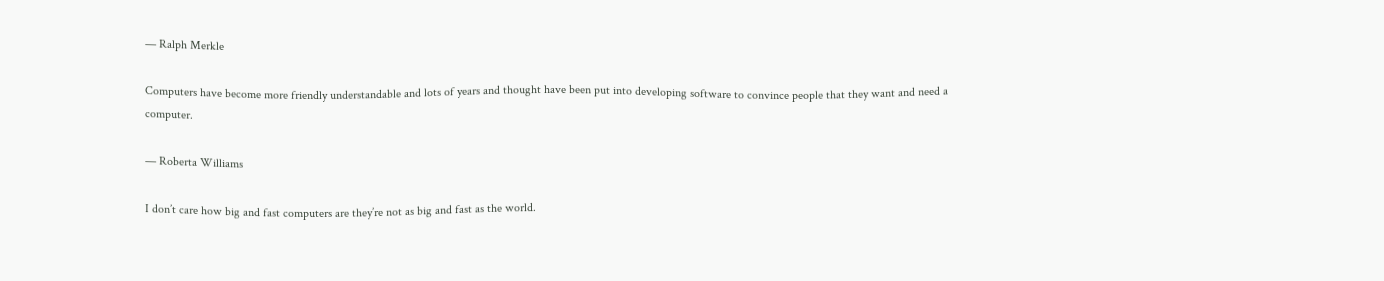— Ralph Merkle

Computers have become more friendly understandable and lots of years and thought have been put into developing software to convince people that they want and need a computer.

— Roberta Williams

I don’t care how big and fast computers are they’re not as big and fast as the world.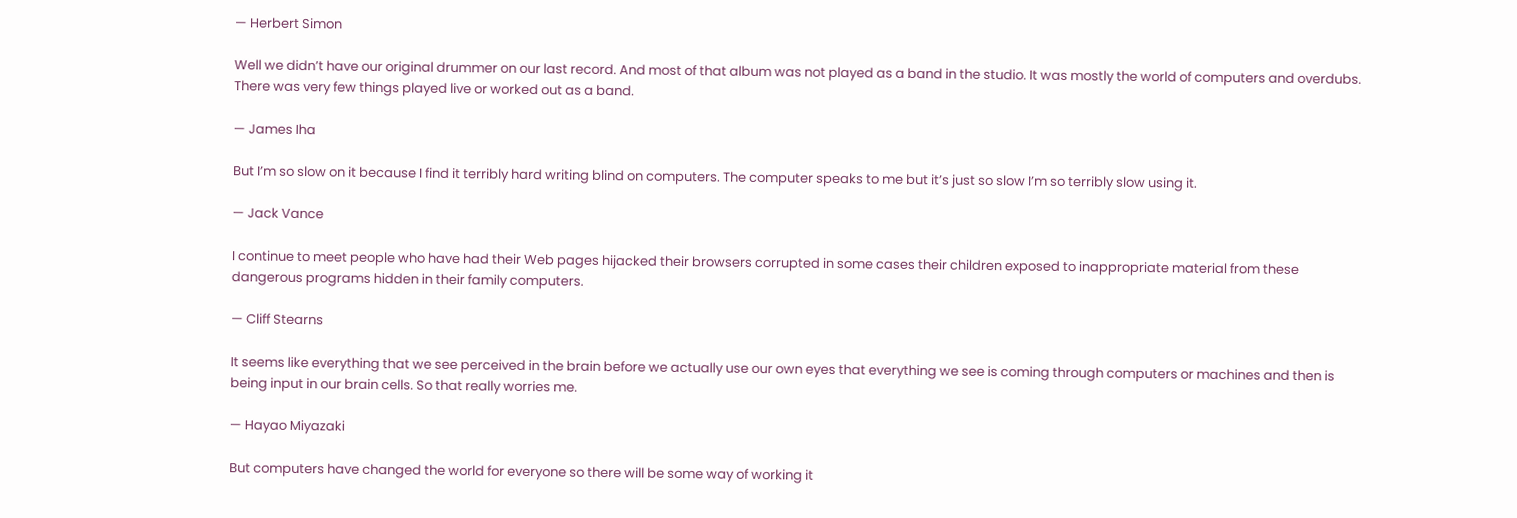— Herbert Simon

Well we didn’t have our original drummer on our last record. And most of that album was not played as a band in the studio. It was mostly the world of computers and overdubs. There was very few things played live or worked out as a band.

— James Iha

But I’m so slow on it because I find it terribly hard writing blind on computers. The computer speaks to me but it’s just so slow I’m so terribly slow using it.

— Jack Vance

I continue to meet people who have had their Web pages hijacked their browsers corrupted in some cases their children exposed to inappropriate material from these dangerous programs hidden in their family computers.

— Cliff Stearns

It seems like everything that we see perceived in the brain before we actually use our own eyes that everything we see is coming through computers or machines and then is being input in our brain cells. So that really worries me.

— Hayao Miyazaki

But computers have changed the world for everyone so there will be some way of working it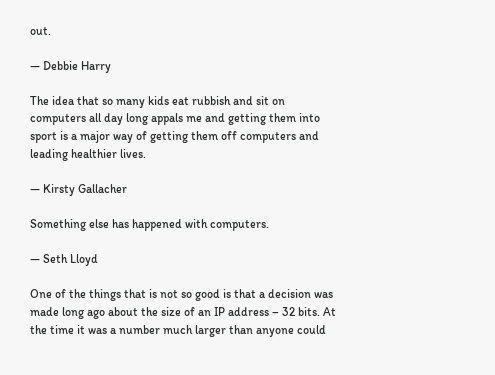out.

— Debbie Harry

The idea that so many kids eat rubbish and sit on computers all day long appals me and getting them into sport is a major way of getting them off computers and leading healthier lives.

— Kirsty Gallacher

Something else has happened with computers.

— Seth Lloyd

One of the things that is not so good is that a decision was made long ago about the size of an IP address – 32 bits. At the time it was a number much larger than anyone could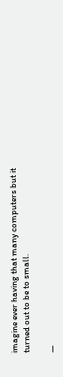imagine ever having that many computers but it turned out to be to small.

—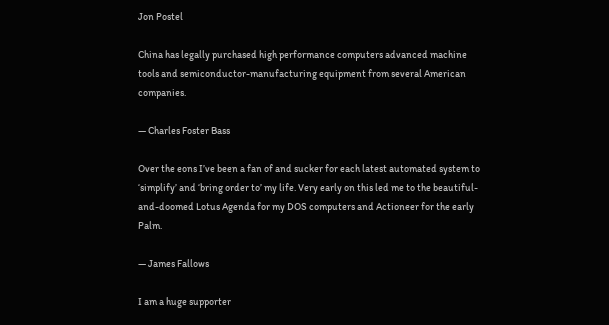Jon Postel

China has legally purchased high performance computers advanced machine tools and semiconductor-manufacturing equipment from several American companies.

— Charles Foster Bass

Over the eons I’ve been a fan of and sucker for each latest automated system to ‘simplify’ and ‘bring order to’ my life. Very early on this led me to the beautiful-and-doomed Lotus Agenda for my DOS computers and Actioneer for the early Palm.

— James Fallows

I am a huge supporter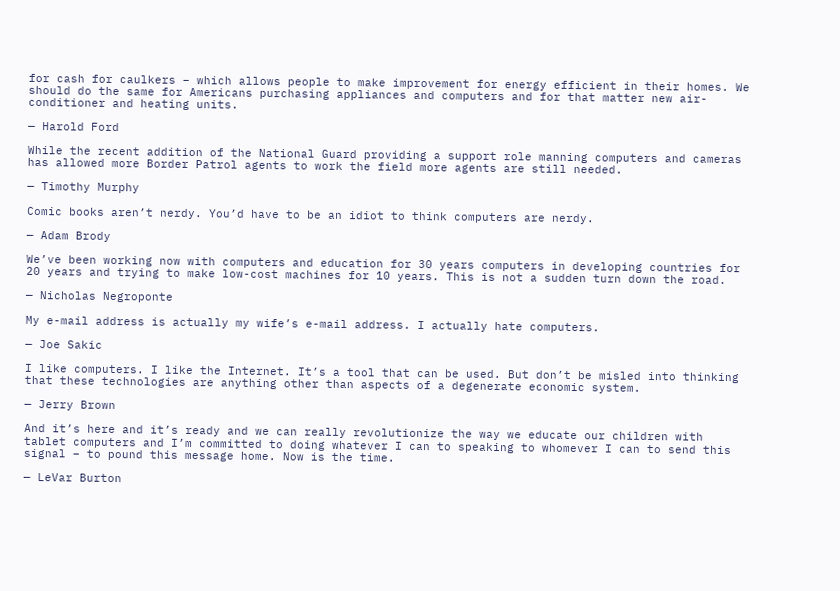for cash for caulkers – which allows people to make improvement for energy efficient in their homes. We should do the same for Americans purchasing appliances and computers and for that matter new air-conditioner and heating units.

— Harold Ford

While the recent addition of the National Guard providing a support role manning computers and cameras has allowed more Border Patrol agents to work the field more agents are still needed.

— Timothy Murphy

Comic books aren’t nerdy. You’d have to be an idiot to think computers are nerdy.

— Adam Brody

We’ve been working now with computers and education for 30 years computers in developing countries for 20 years and trying to make low-cost machines for 10 years. This is not a sudden turn down the road.

— Nicholas Negroponte

My e-mail address is actually my wife’s e-mail address. I actually hate computers.

— Joe Sakic

I like computers. I like the Internet. It’s a tool that can be used. But don’t be misled into thinking that these technologies are anything other than aspects of a degenerate economic system.

— Jerry Brown

And it’s here and it’s ready and we can really revolutionize the way we educate our children with tablet computers and I’m committed to doing whatever I can to speaking to whomever I can to send this signal – to pound this message home. Now is the time.

— LeVar Burton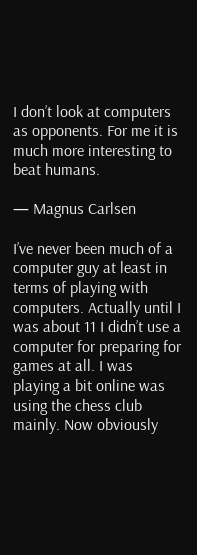I don’t look at computers as opponents. For me it is much more interesting to beat humans.

— Magnus Carlsen

I’ve never been much of a computer guy at least in terms of playing with computers. Actually until I was about 11 I didn’t use a computer for preparing for games at all. I was playing a bit online was using the chess club mainly. Now obviously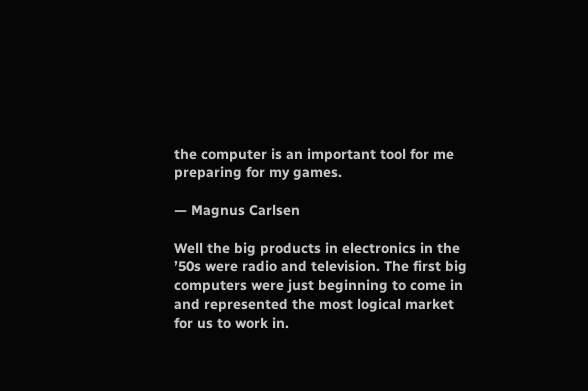the computer is an important tool for me preparing for my games.

— Magnus Carlsen

Well the big products in electronics in the ’50s were radio and television. The first big computers were just beginning to come in and represented the most logical market for us to work in.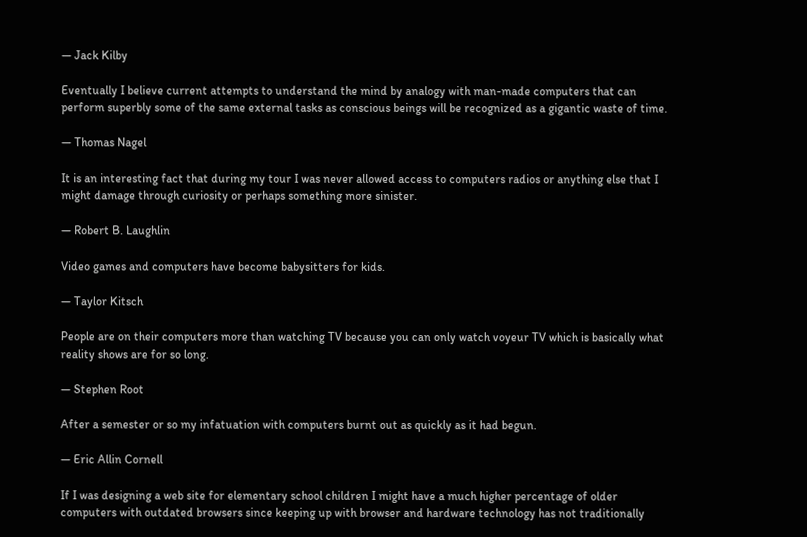— Jack Kilby

Eventually I believe current attempts to understand the mind by analogy with man-made computers that can perform superbly some of the same external tasks as conscious beings will be recognized as a gigantic waste of time.

— Thomas Nagel

It is an interesting fact that during my tour I was never allowed access to computers radios or anything else that I might damage through curiosity or perhaps something more sinister.

— Robert B. Laughlin

Video games and computers have become babysitters for kids.

— Taylor Kitsch

People are on their computers more than watching TV because you can only watch voyeur TV which is basically what reality shows are for so long.

— Stephen Root

After a semester or so my infatuation with computers burnt out as quickly as it had begun.

— Eric Allin Cornell

If I was designing a web site for elementary school children I might have a much higher percentage of older computers with outdated browsers since keeping up with browser and hardware technology has not traditionally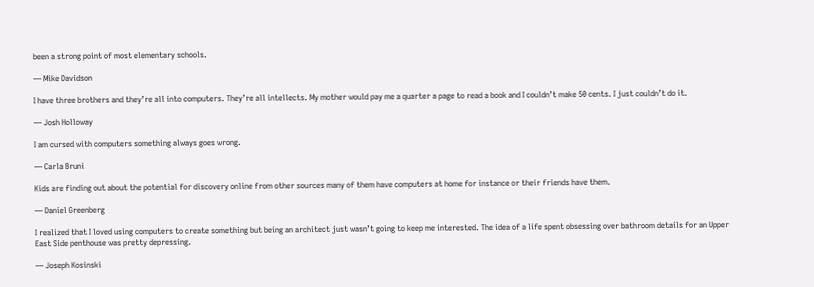been a strong point of most elementary schools.

— Mike Davidson

I have three brothers and they’re all into computers. They’re all intellects. My mother would pay me a quarter a page to read a book and I couldn’t make 50 cents. I just couldn’t do it.

— Josh Holloway

I am cursed with computers something always goes wrong.

— Carla Bruni

Kids are finding out about the potential for discovery online from other sources many of them have computers at home for instance or their friends have them.

— Daniel Greenberg

I realized that I loved using computers to create something but being an architect just wasn’t going to keep me interested. The idea of a life spent obsessing over bathroom details for an Upper East Side penthouse was pretty depressing.

— Joseph Kosinski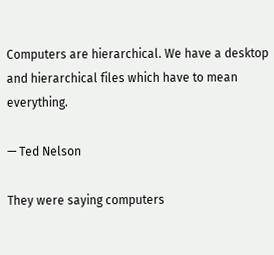Computers are hierarchical. We have a desktop and hierarchical files which have to mean everything.

— Ted Nelson

They were saying computers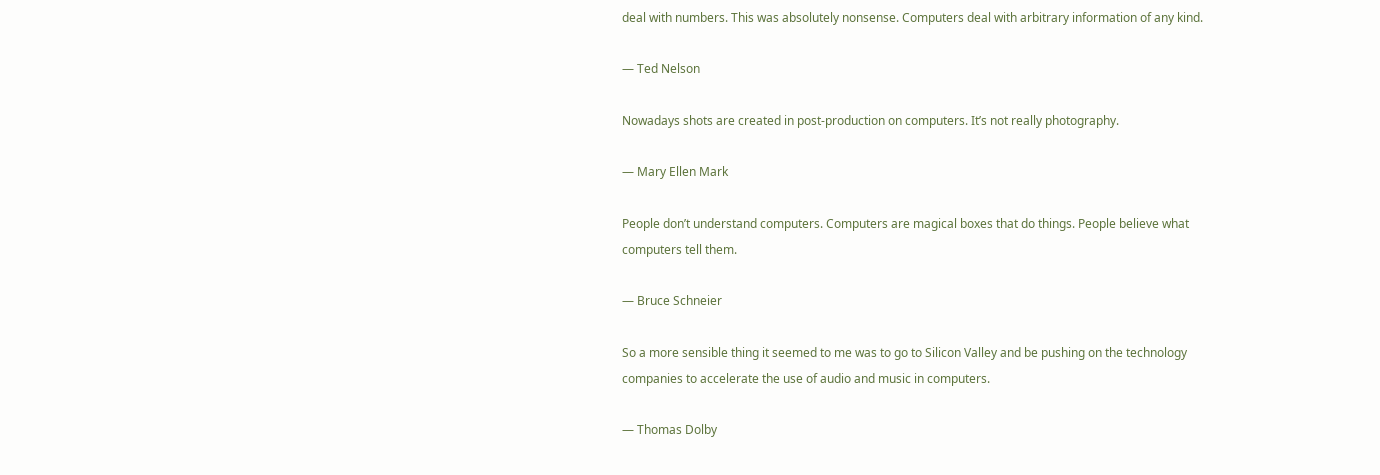deal with numbers. This was absolutely nonsense. Computers deal with arbitrary information of any kind.

— Ted Nelson

Nowadays shots are created in post-production on computers. It’s not really photography.

— Mary Ellen Mark

People don’t understand computers. Computers are magical boxes that do things. People believe what computers tell them.

— Bruce Schneier

So a more sensible thing it seemed to me was to go to Silicon Valley and be pushing on the technology companies to accelerate the use of audio and music in computers.

— Thomas Dolby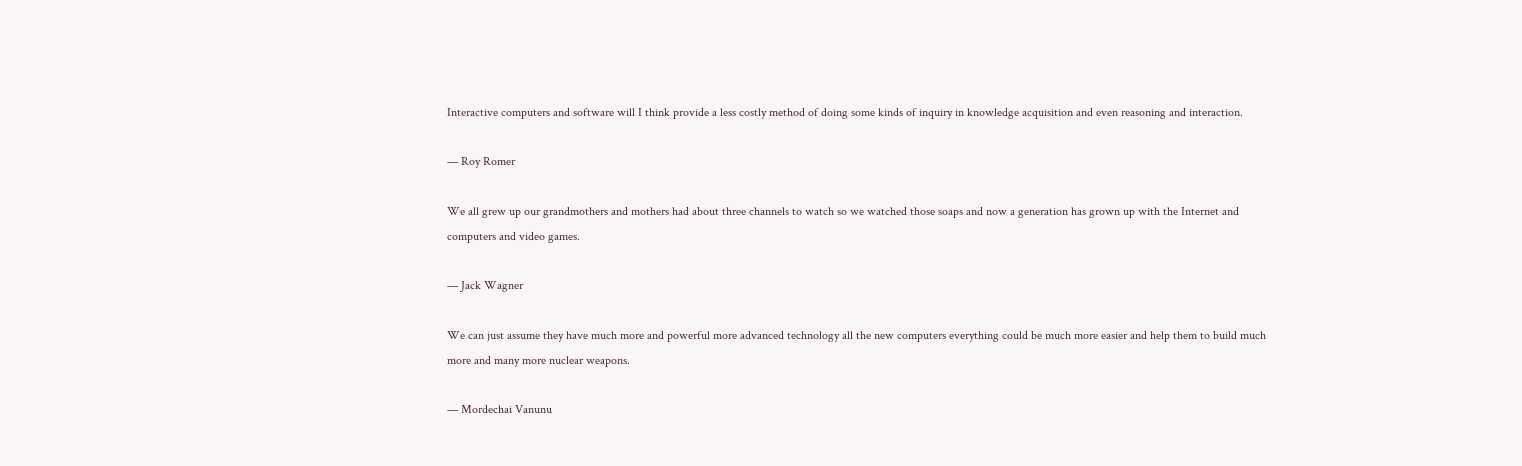Interactive computers and software will I think provide a less costly method of doing some kinds of inquiry in knowledge acquisition and even reasoning and interaction.

— Roy Romer

We all grew up our grandmothers and mothers had about three channels to watch so we watched those soaps and now a generation has grown up with the Internet and computers and video games.

— Jack Wagner

We can just assume they have much more and powerful more advanced technology all the new computers everything could be much more easier and help them to build much more and many more nuclear weapons.

— Mordechai Vanunu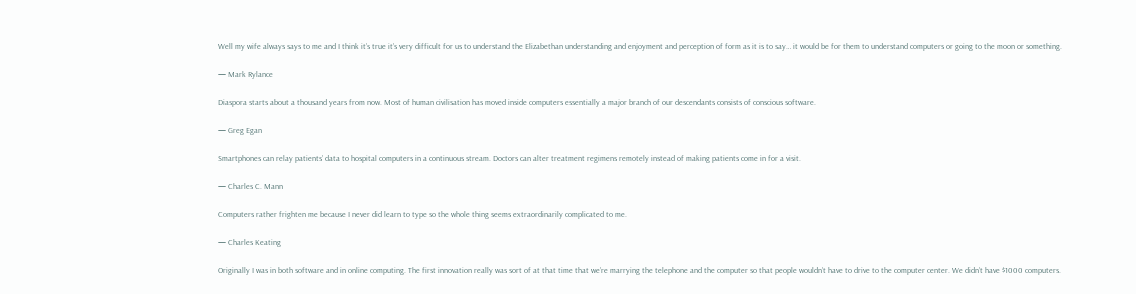Well my wife always says to me and I think it’s true it’s very difficult for us to understand the Elizabethan understanding and enjoyment and perception of form as it is to say… it would be for them to understand computers or going to the moon or something.

— Mark Rylance

Diaspora starts about a thousand years from now. Most of human civilisation has moved inside computers essentially a major branch of our descendants consists of conscious software.

— Greg Egan

Smartphones can relay patients’ data to hospital computers in a continuous stream. Doctors can alter treatment regimens remotely instead of making patients come in for a visit.

— Charles C. Mann

Computers rather frighten me because I never did learn to type so the whole thing seems extraordinarily complicated to me.

— Charles Keating

Originally I was in both software and in online computing. The first innovation really was sort of at that time that we’re marrying the telephone and the computer so that people wouldn’t have to drive to the computer center. We didn’t have $1000 computers.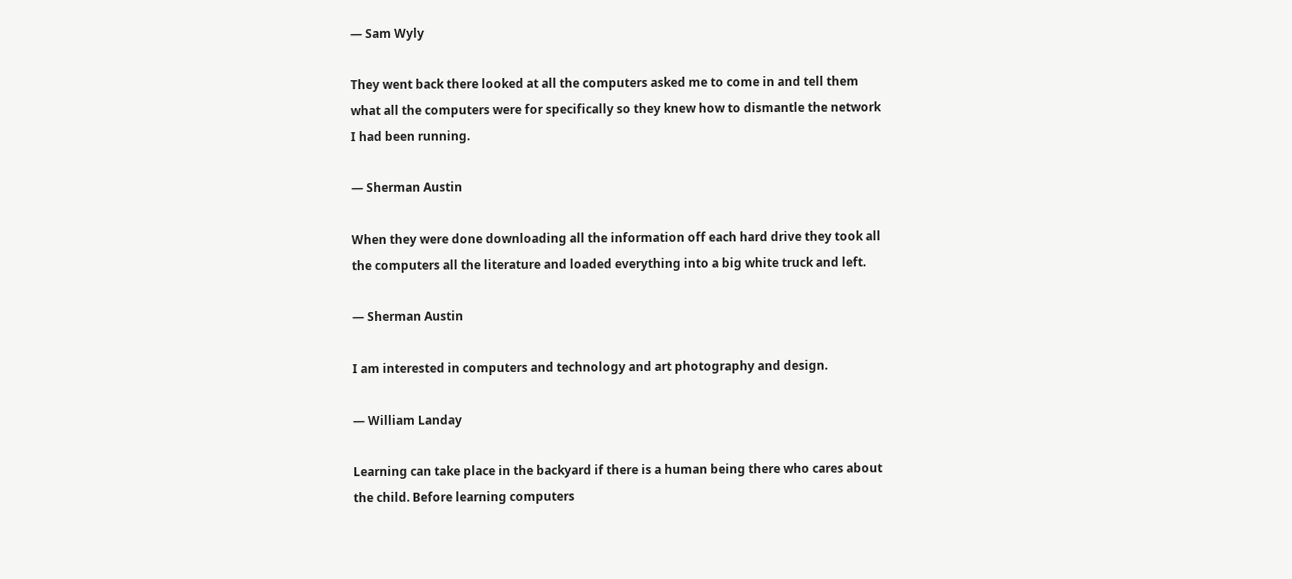— Sam Wyly

They went back there looked at all the computers asked me to come in and tell them what all the computers were for specifically so they knew how to dismantle the network I had been running.

— Sherman Austin

When they were done downloading all the information off each hard drive they took all the computers all the literature and loaded everything into a big white truck and left.

— Sherman Austin

I am interested in computers and technology and art photography and design.

— William Landay

Learning can take place in the backyard if there is a human being there who cares about the child. Before learning computers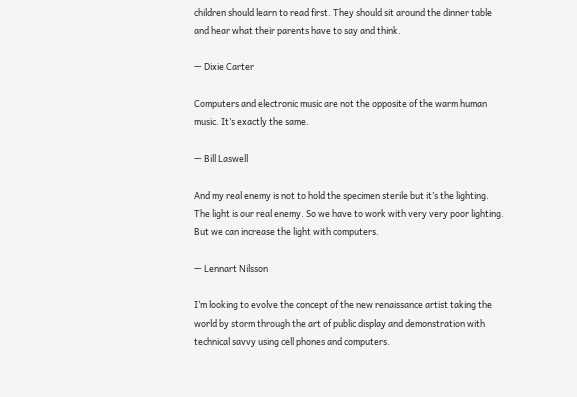children should learn to read first. They should sit around the dinner table and hear what their parents have to say and think.

— Dixie Carter

Computers and electronic music are not the opposite of the warm human music. It’s exactly the same.

— Bill Laswell

And my real enemy is not to hold the specimen sterile but it’s the lighting. The light is our real enemy. So we have to work with very very poor lighting. But we can increase the light with computers.

— Lennart Nilsson

I’m looking to evolve the concept of the new renaissance artist taking the world by storm through the art of public display and demonstration with technical savvy using cell phones and computers.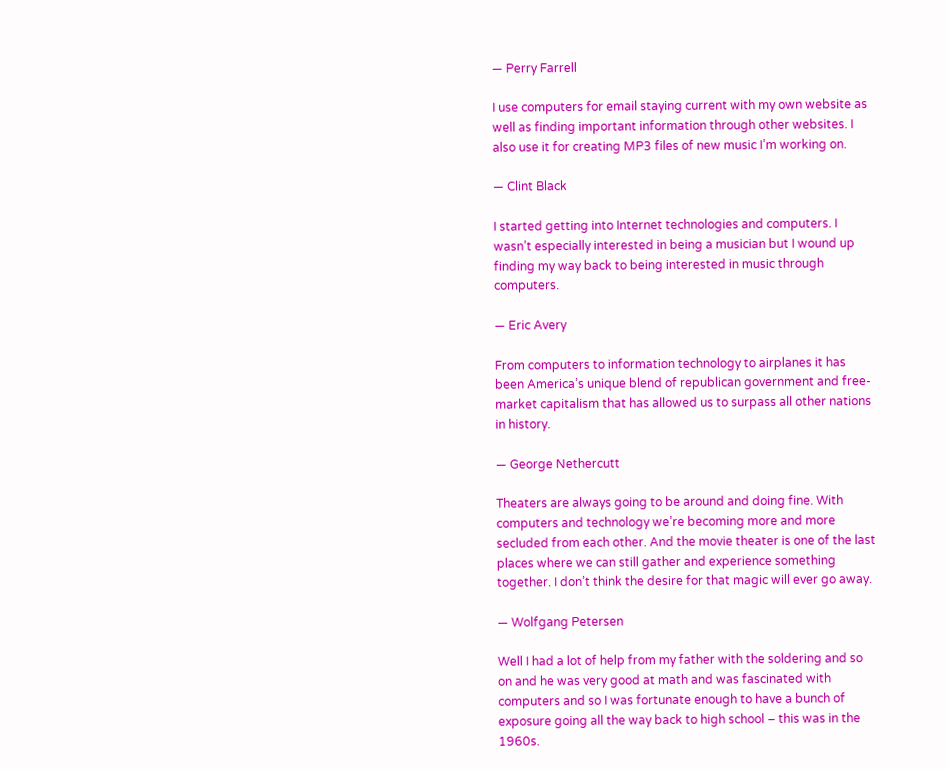— Perry Farrell

I use computers for email staying current with my own website as well as finding important information through other websites. I also use it for creating MP3 files of new music I’m working on.

— Clint Black

I started getting into Internet technologies and computers. I wasn’t especially interested in being a musician but I wound up finding my way back to being interested in music through computers.

— Eric Avery

From computers to information technology to airplanes it has been America’s unique blend of republican government and free-market capitalism that has allowed us to surpass all other nations in history.

— George Nethercutt

Theaters are always going to be around and doing fine. With computers and technology we’re becoming more and more secluded from each other. And the movie theater is one of the last places where we can still gather and experience something together. I don’t think the desire for that magic will ever go away.

— Wolfgang Petersen

Well I had a lot of help from my father with the soldering and so on and he was very good at math and was fascinated with computers and so I was fortunate enough to have a bunch of exposure going all the way back to high school – this was in the 1960s.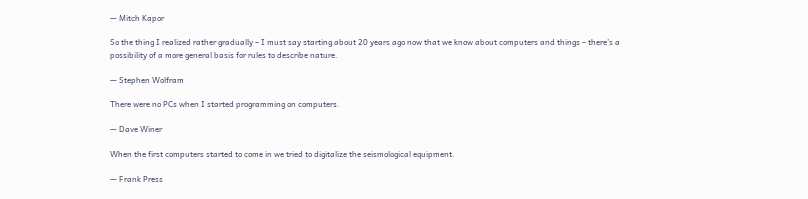— Mitch Kapor

So the thing I realized rather gradually – I must say starting about 20 years ago now that we know about computers and things – there’s a possibility of a more general basis for rules to describe nature.

— Stephen Wolfram

There were no PCs when I started programming on computers.

— Dave Winer

When the first computers started to come in we tried to digitalize the seismological equipment.

— Frank Press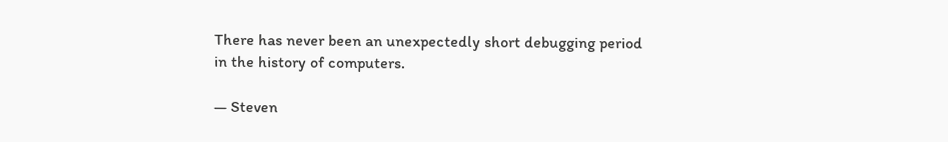There has never been an unexpectedly short debugging period in the history of computers.

— Steven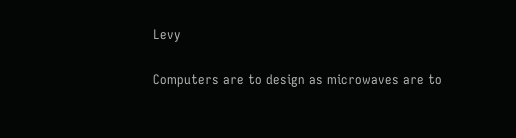Levy

Computers are to design as microwaves are to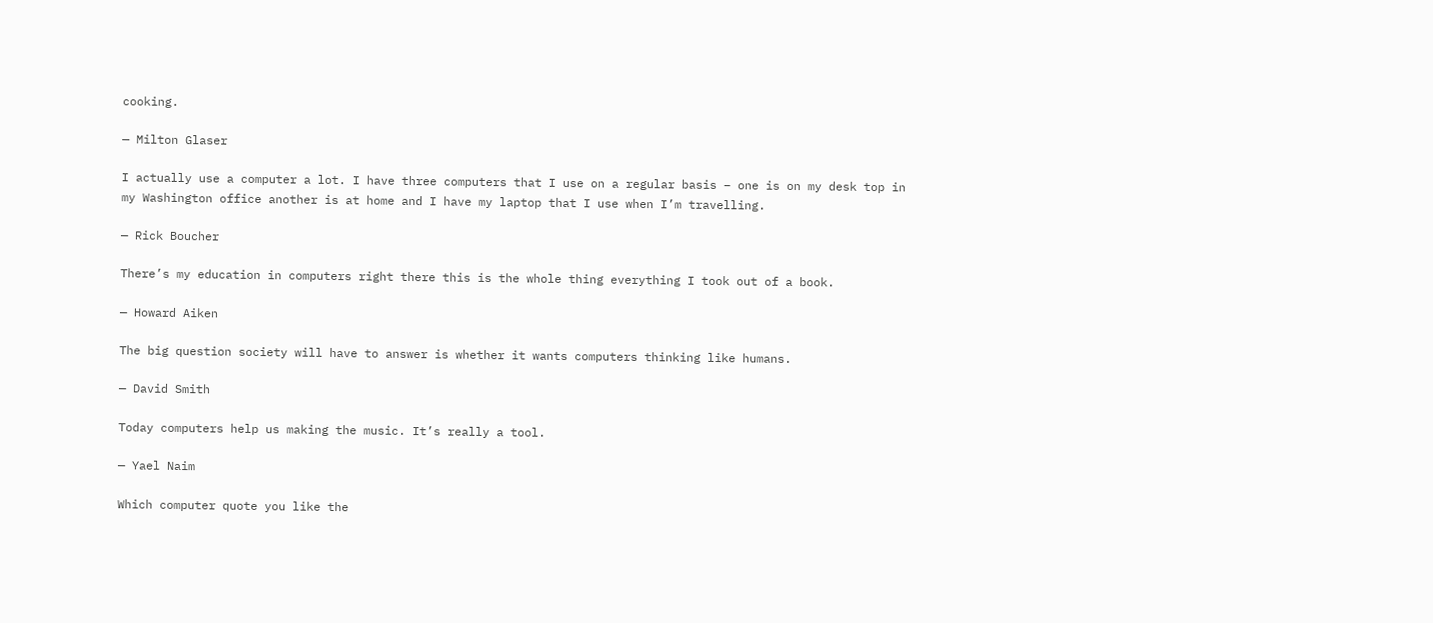cooking.

— Milton Glaser

I actually use a computer a lot. I have three computers that I use on a regular basis – one is on my desk top in my Washington office another is at home and I have my laptop that I use when I’m travelling.

— Rick Boucher

There’s my education in computers right there this is the whole thing everything I took out of a book.

— Howard Aiken

The big question society will have to answer is whether it wants computers thinking like humans.

— David Smith

Today computers help us making the music. It’s really a tool.

— Yael Naim

Which computer quote you like the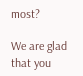most?

We are glad that you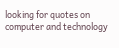looking for quotes on computer and technology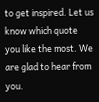to get inspired. Let us know which quote you like the most. We are glad to hear from you.